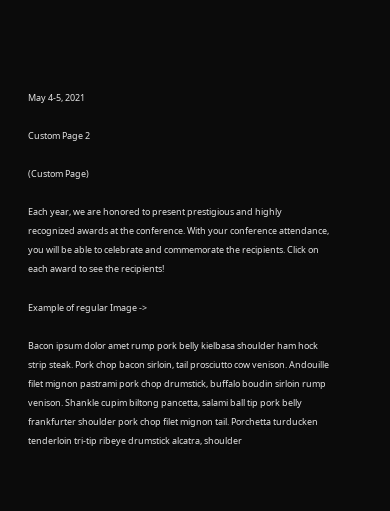May 4-5, 2021

Custom Page 2

(Custom Page)

Each year, we are honored to present prestigious and highly recognized awards at the conference. With your conference attendance, you will be able to celebrate and commemorate the recipients. Click on each award to see the recipients!

Example of regular Image ->

Bacon ipsum dolor amet rump pork belly kielbasa shoulder ham hock strip steak. Pork chop bacon sirloin, tail prosciutto cow venison. Andouille filet mignon pastrami pork chop drumstick, buffalo boudin sirloin rump venison. Shankle cupim biltong pancetta, salami ball tip pork belly frankfurter shoulder pork chop filet mignon tail. Porchetta turducken tenderloin tri-tip ribeye drumstick alcatra, shoulder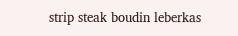strip steak boudin leberkas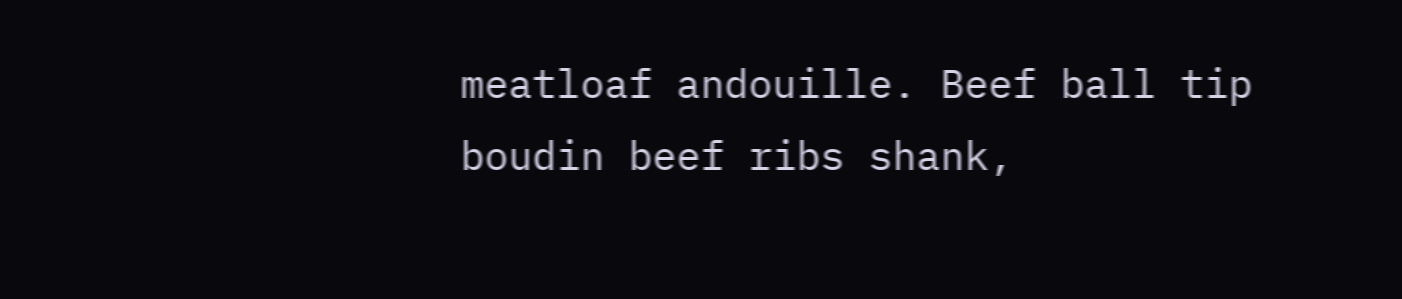meatloaf andouille. Beef ball tip boudin beef ribs shank,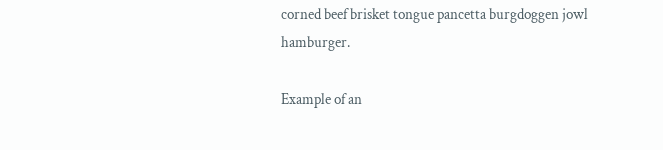corned beef brisket tongue pancetta burgdoggen jowl hamburger.

Example of an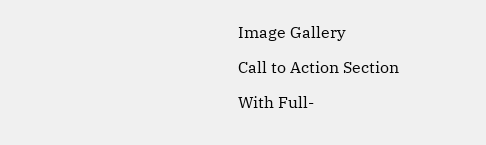Image Gallery

Call to Action Section

With Full-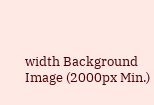width Background Image (2000px Min.)